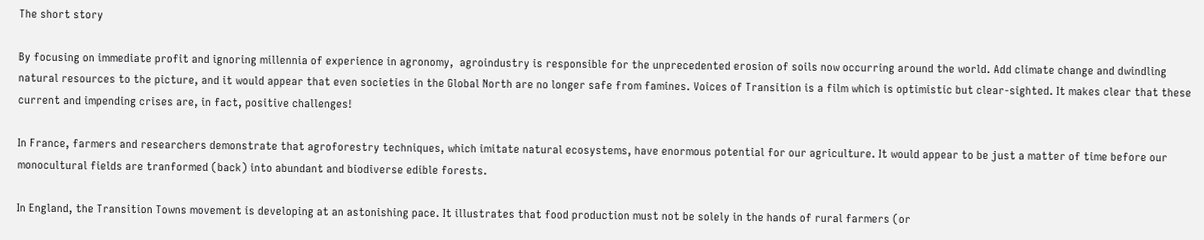The short story

By focusing on immediate profit and ignoring millennia of experience in agronomy,  agroindustry is responsible for the unprecedented erosion of soils now occurring around the world. Add climate change and dwindling natural resources to the picture, and it would appear that even societies in the Global North are no longer safe from famines. Voices of Transition is a film which is optimistic but clear-sighted. It makes clear that these current and impending crises are, in fact, positive challenges!

In France, farmers and researchers demonstrate that agroforestry techniques, which imitate natural ecosystems, have enormous potential for our agriculture. It would appear to be just a matter of time before our monocultural fields are tranformed (back) into abundant and biodiverse edible forests.

In England, the Transition Towns movement is developing at an astonishing pace. It illustrates that food production must not be solely in the hands of rural farmers (or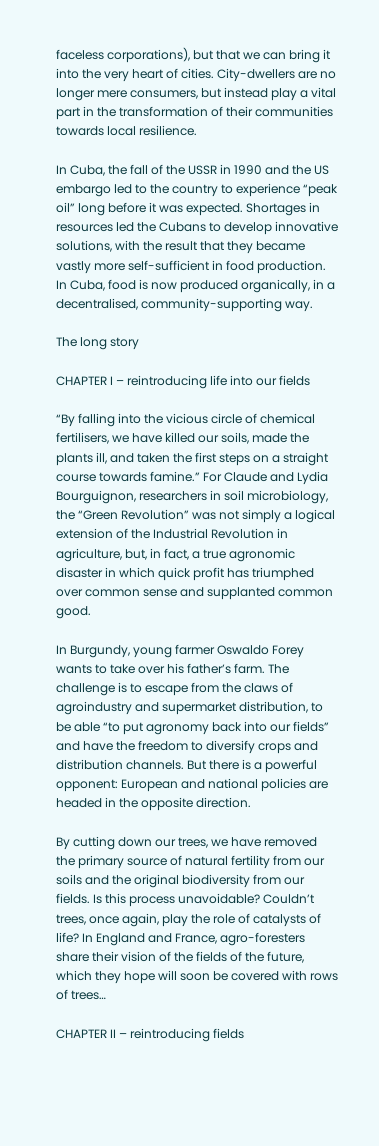faceless corporations), but that we can bring it into the very heart of cities. City-dwellers are no longer mere consumers, but instead play a vital part in the transformation of their communities towards local resilience.

In Cuba, the fall of the USSR in 1990 and the US embargo led to the country to experience “peak oil” long before it was expected. Shortages in resources led the Cubans to develop innovative solutions, with the result that they became vastly more self-sufficient in food production. In Cuba, food is now produced organically, in a decentralised, community-supporting way.

The long story

CHAPTER I – reintroducing life into our fields

“By falling into the vicious circle of chemical fertilisers, we have killed our soils, made the plants ill, and taken the first steps on a straight course towards famine.” For Claude and Lydia Bourguignon, researchers in soil microbiology, the “Green Revolution” was not simply a logical extension of the Industrial Revolution in agriculture, but, in fact, a true agronomic disaster in which quick profit has triumphed over common sense and supplanted common good.

In Burgundy, young farmer Oswaldo Forey wants to take over his father’s farm. The challenge is to escape from the claws of agroindustry and supermarket distribution, to be able “to put agronomy back into our fields” and have the freedom to diversify crops and distribution channels. But there is a powerful opponent: European and national policies are headed in the opposite direction.

By cutting down our trees, we have removed the primary source of natural fertility from our soils and the original biodiversity from our fields. Is this process unavoidable? Couldn’t trees, once again, play the role of catalysts of  life? In England and France, agro-foresters share their vision of the fields of the future, which they hope will soon be covered with rows of trees…

CHAPTER II – reintroducing fields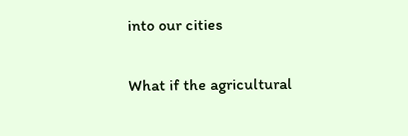into our cities

What if the agricultural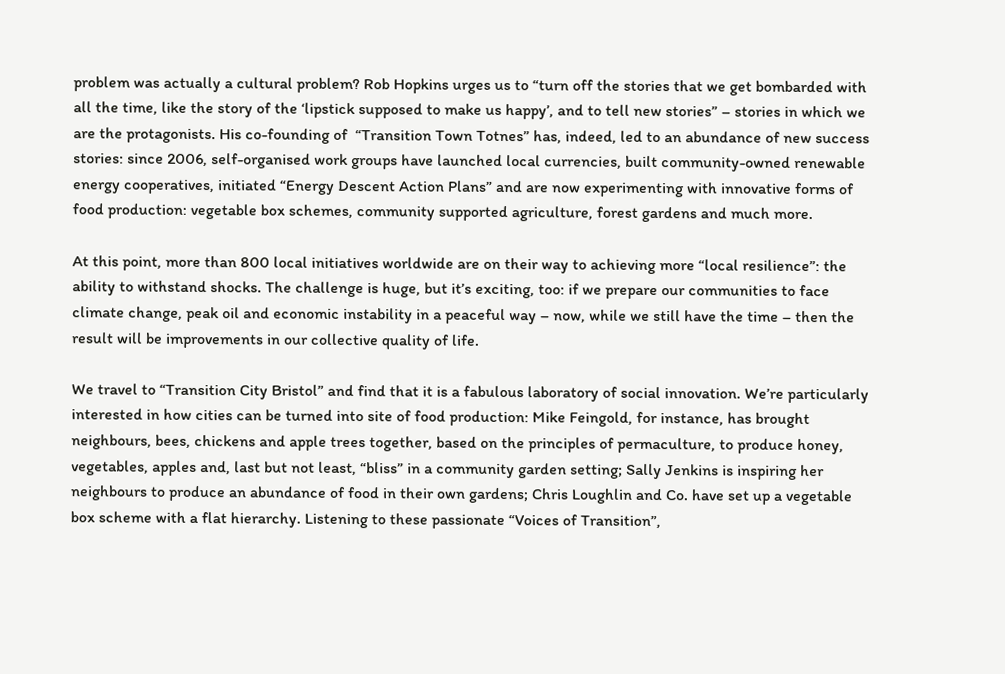problem was actually a cultural problem? Rob Hopkins urges us to “turn off the stories that we get bombarded with all the time, like the story of the ‘lipstick supposed to make us happy’, and to tell new stories” – stories in which we are the protagonists. His co-founding of  “Transition Town Totnes” has, indeed, led to an abundance of new success stories: since 2006, self-organised work groups have launched local currencies, built community-owned renewable energy cooperatives, initiated “Energy Descent Action Plans” and are now experimenting with innovative forms of food production: vegetable box schemes, community supported agriculture, forest gardens and much more.

At this point, more than 800 local initiatives worldwide are on their way to achieving more “local resilience”: the ability to withstand shocks. The challenge is huge, but it’s exciting, too: if we prepare our communities to face climate change, peak oil and economic instability in a peaceful way – now, while we still have the time – then the result will be improvements in our collective quality of life.

We travel to “Transition City Bristol” and find that it is a fabulous laboratory of social innovation. We’re particularly interested in how cities can be turned into site of food production: Mike Feingold, for instance, has brought neighbours, bees, chickens and apple trees together, based on the principles of permaculture, to produce honey, vegetables, apples and, last but not least, “bliss” in a community garden setting; Sally Jenkins is inspiring her neighbours to produce an abundance of food in their own gardens; Chris Loughlin and Co. have set up a vegetable box scheme with a flat hierarchy. Listening to these passionate “Voices of Transition”,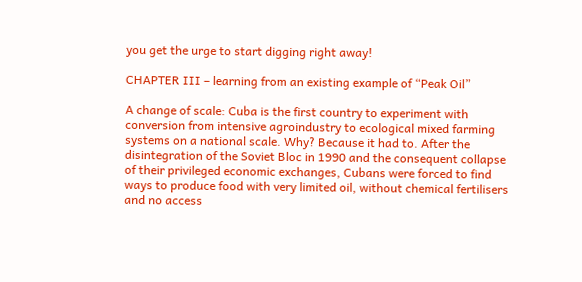you get the urge to start digging right away!

CHAPTER III – learning from an existing example of “Peak Oil”

A change of scale: Cuba is the first country to experiment with conversion from intensive agroindustry to ecological mixed farming systems on a national scale. Why? Because it had to. After the disintegration of the Soviet Bloc in 1990 and the consequent collapse of their privileged economic exchanges, Cubans were forced to find ways to produce food with very limited oil, without chemical fertilisers and no access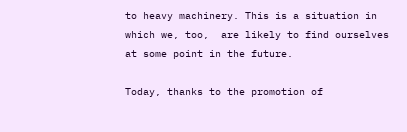to heavy machinery. This is a situation in which we, too,  are likely to find ourselves at some point in the future.

Today, thanks to the promotion of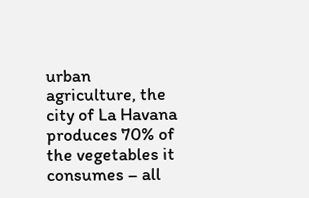urban agriculture, the city of La Havana produces 70% of the vegetables it consumes – all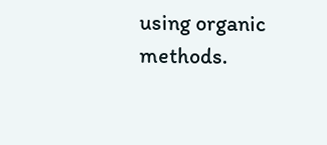using organic methods.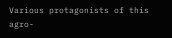Various protagonists of this agro-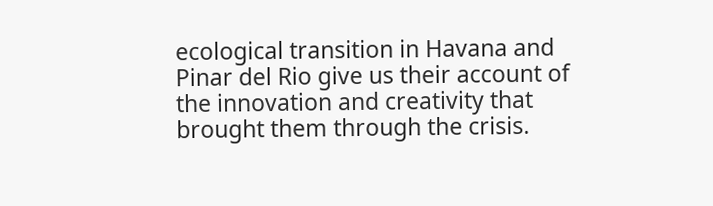ecological transition in Havana and Pinar del Rio give us their account of the innovation and creativity that brought them through the crisis.